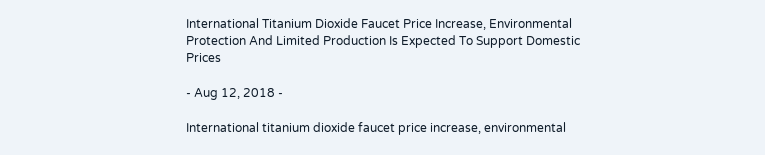International Titanium Dioxide Faucet Price Increase, Environmental Protection And Limited Production Is Expected To Support Domestic Prices

- Aug 12, 2018 -

International titanium dioxide faucet price increase, environmental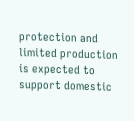protection and limited production is expected to support domestic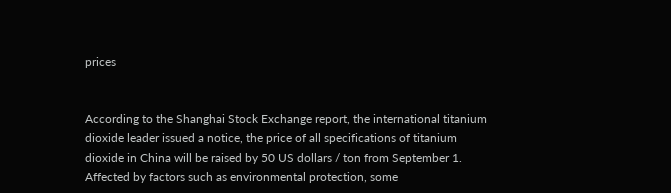prices


According to the Shanghai Stock Exchange report, the international titanium dioxide leader issued a notice, the price of all specifications of titanium dioxide in China will be raised by 50 US dollars / ton from September 1. Affected by factors such as environmental protection, some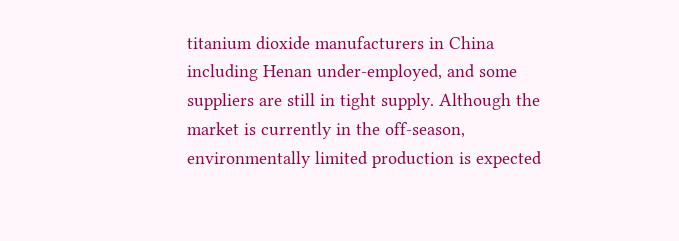titanium dioxide manufacturers in China including Henan under-employed, and some suppliers are still in tight supply. Although the market is currently in the off-season, environmentally limited production is expected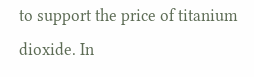to support the price of titanium dioxide. In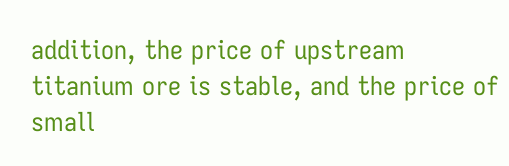addition, the price of upstream titanium ore is stable, and the price of small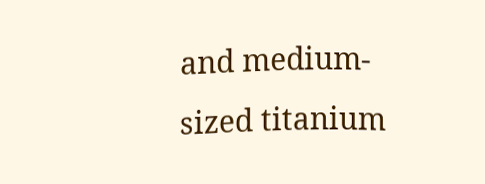and medium-sized titanium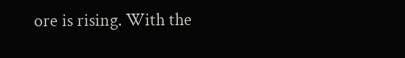ore is rising. With the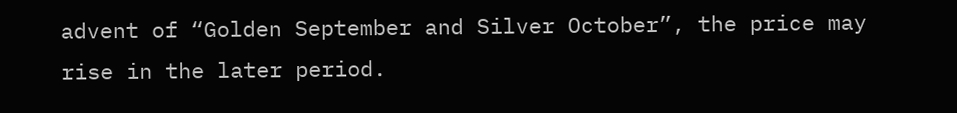advent of “Golden September and Silver October”, the price may rise in the later period.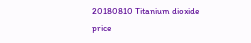20180810 Titanium dioxide price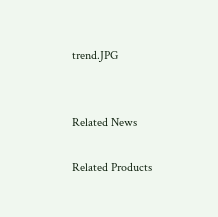trend.JPG


Related News

Related Products